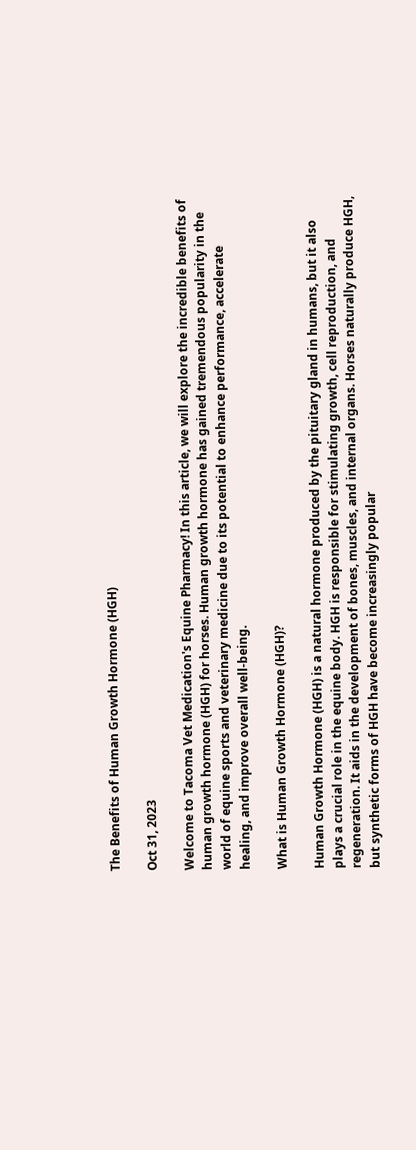The Benefits of Human Growth Hormone (HGH)

Oct 31, 2023

Welcome to Tacoma Vet Medication's Equine Pharmacy! In this article, we will explore the incredible benefits of human growth hormone (HGH) for horses. Human growth hormone has gained tremendous popularity in the world of equine sports and veterinary medicine due to its potential to enhance performance, accelerate healing, and improve overall well-being.

What is Human Growth Hormone (HGH)?

Human Growth Hormone (HGH) is a natural hormone produced by the pituitary gland in humans, but it also plays a crucial role in the equine body. HGH is responsible for stimulating growth, cell reproduction, and regeneration. It aids in the development of bones, muscles, and internal organs. Horses naturally produce HGH, but synthetic forms of HGH have become increasingly popular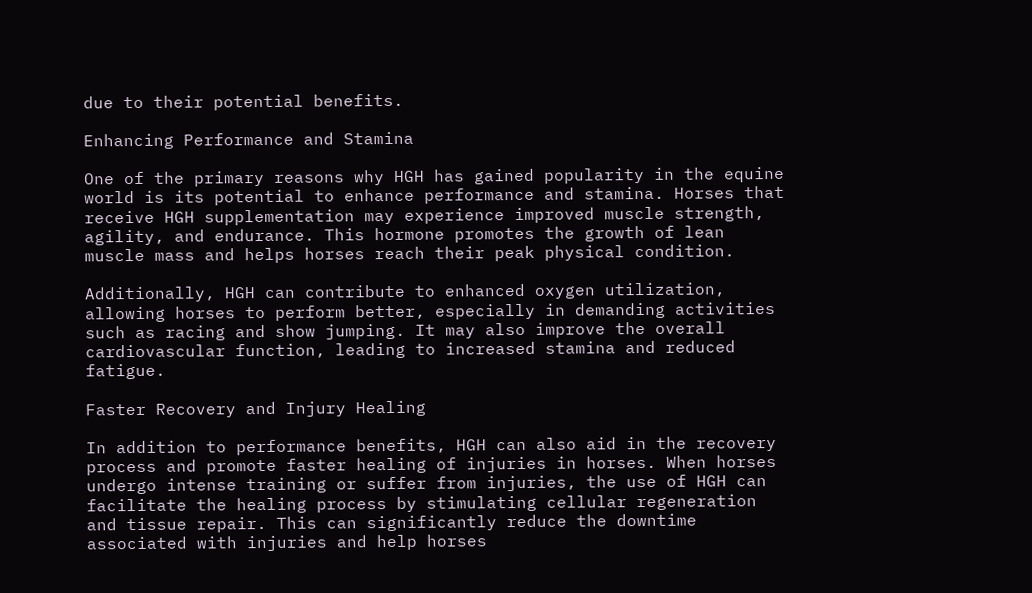due to their potential benefits.

Enhancing Performance and Stamina

One of the primary reasons why HGH has gained popularity in the equine world is its potential to enhance performance and stamina. Horses that receive HGH supplementation may experience improved muscle strength, agility, and endurance. This hormone promotes the growth of lean muscle mass and helps horses reach their peak physical condition.

Additionally, HGH can contribute to enhanced oxygen utilization, allowing horses to perform better, especially in demanding activities such as racing and show jumping. It may also improve the overall cardiovascular function, leading to increased stamina and reduced fatigue.

Faster Recovery and Injury Healing

In addition to performance benefits, HGH can also aid in the recovery process and promote faster healing of injuries in horses. When horses undergo intense training or suffer from injuries, the use of HGH can facilitate the healing process by stimulating cellular regeneration and tissue repair. This can significantly reduce the downtime associated with injuries and help horses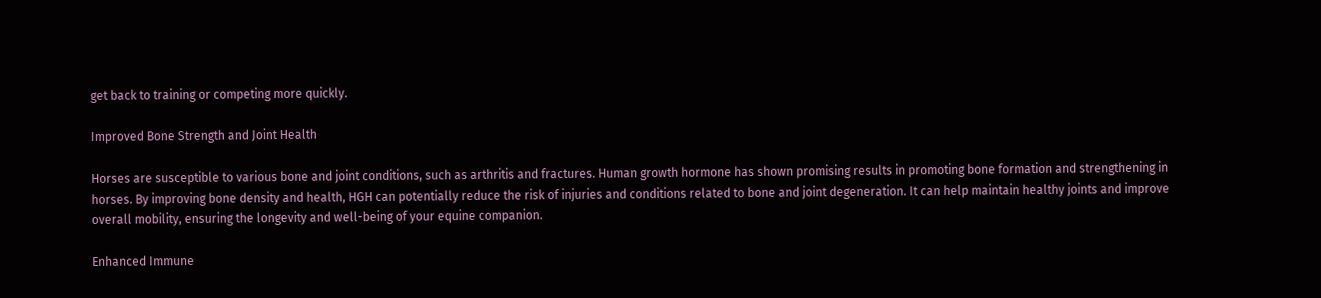get back to training or competing more quickly.

Improved Bone Strength and Joint Health

Horses are susceptible to various bone and joint conditions, such as arthritis and fractures. Human growth hormone has shown promising results in promoting bone formation and strengthening in horses. By improving bone density and health, HGH can potentially reduce the risk of injuries and conditions related to bone and joint degeneration. It can help maintain healthy joints and improve overall mobility, ensuring the longevity and well-being of your equine companion.

Enhanced Immune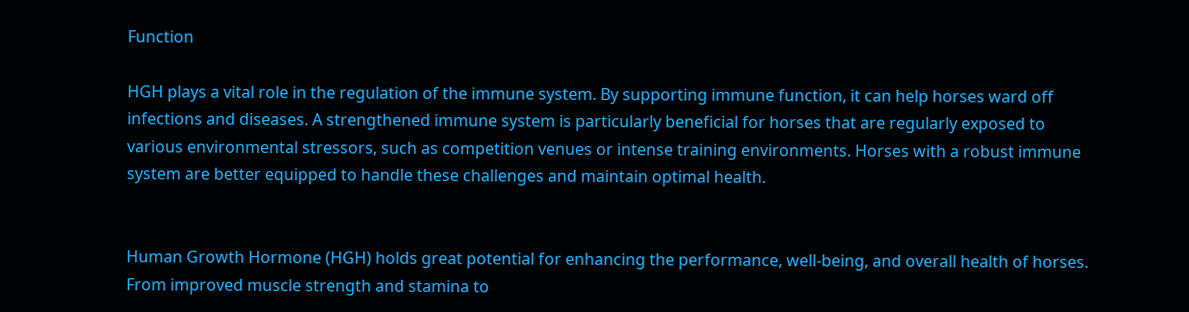Function

HGH plays a vital role in the regulation of the immune system. By supporting immune function, it can help horses ward off infections and diseases. A strengthened immune system is particularly beneficial for horses that are regularly exposed to various environmental stressors, such as competition venues or intense training environments. Horses with a robust immune system are better equipped to handle these challenges and maintain optimal health.


Human Growth Hormone (HGH) holds great potential for enhancing the performance, well-being, and overall health of horses. From improved muscle strength and stamina to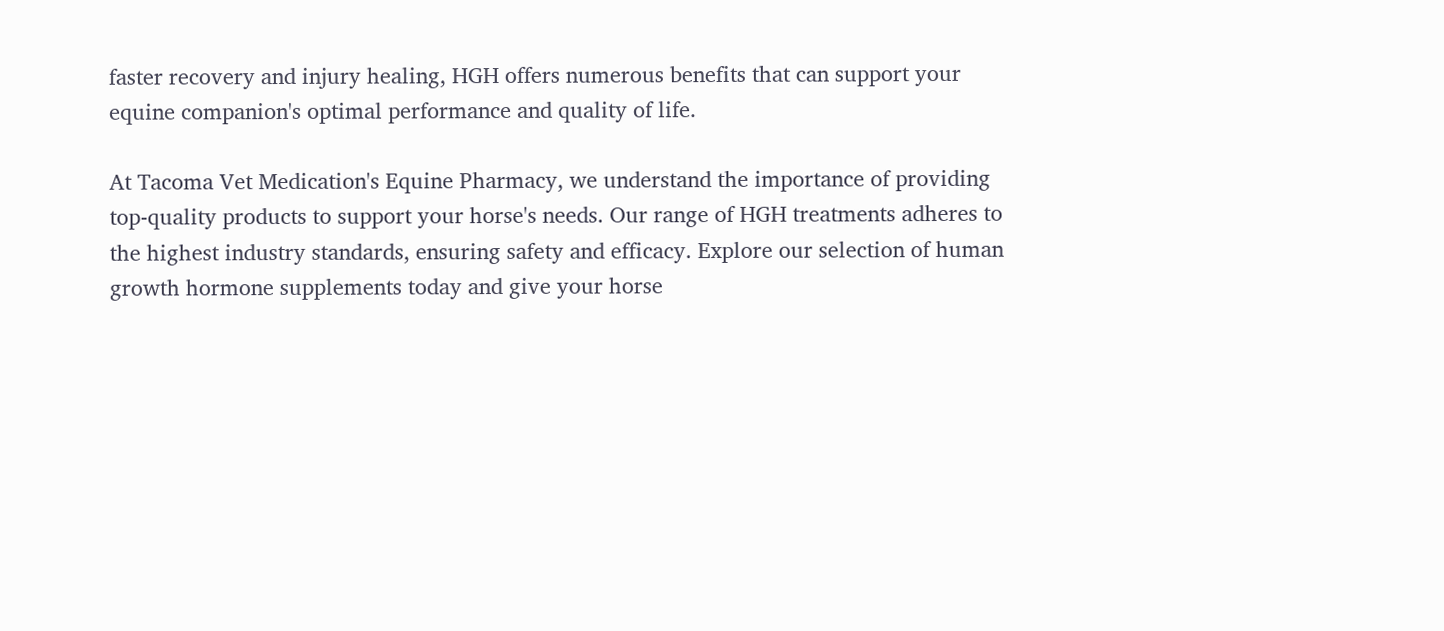faster recovery and injury healing, HGH offers numerous benefits that can support your equine companion's optimal performance and quality of life.

At Tacoma Vet Medication's Equine Pharmacy, we understand the importance of providing top-quality products to support your horse's needs. Our range of HGH treatments adheres to the highest industry standards, ensuring safety and efficacy. Explore our selection of human growth hormone supplements today and give your horse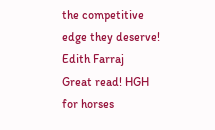the competitive edge they deserve!
Edith Farraj
Great read! HGH for horses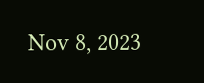Nov 8, 2023